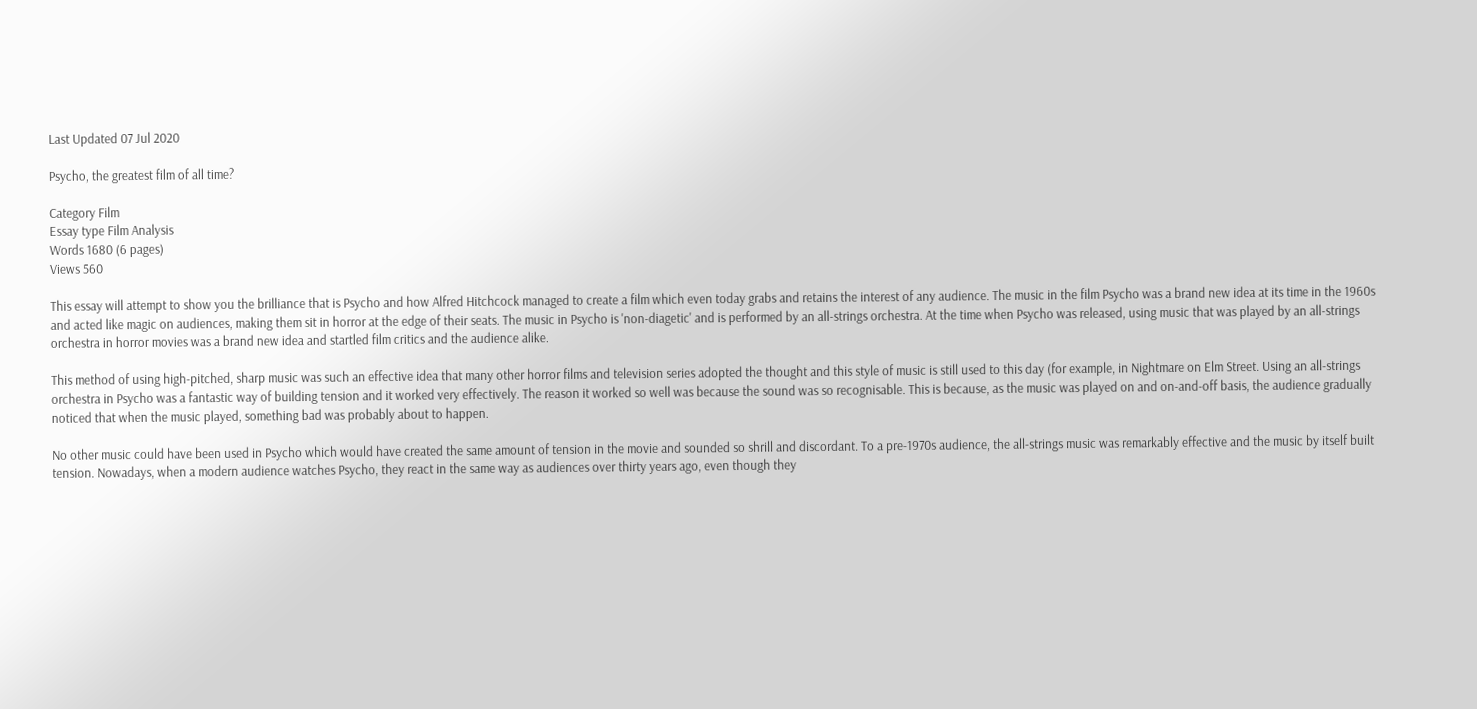Last Updated 07 Jul 2020

Psycho, the greatest film of all time?

Category Film
Essay type Film Analysis
Words 1680 (6 pages)
Views 560

This essay will attempt to show you the brilliance that is Psycho and how Alfred Hitchcock managed to create a film which even today grabs and retains the interest of any audience. The music in the film Psycho was a brand new idea at its time in the 1960s and acted like magic on audiences, making them sit in horror at the edge of their seats. The music in Psycho is 'non-diagetic' and is performed by an all-strings orchestra. At the time when Psycho was released, using music that was played by an all-strings orchestra in horror movies was a brand new idea and startled film critics and the audience alike.

This method of using high-pitched, sharp music was such an effective idea that many other horror films and television series adopted the thought and this style of music is still used to this day (for example, in Nightmare on Elm Street. Using an all-strings orchestra in Psycho was a fantastic way of building tension and it worked very effectively. The reason it worked so well was because the sound was so recognisable. This is because, as the music was played on and on-and-off basis, the audience gradually noticed that when the music played, something bad was probably about to happen.

No other music could have been used in Psycho which would have created the same amount of tension in the movie and sounded so shrill and discordant. To a pre-1970s audience, the all-strings music was remarkably effective and the music by itself built tension. Nowadays, when a modern audience watches Psycho, they react in the same way as audiences over thirty years ago, even though they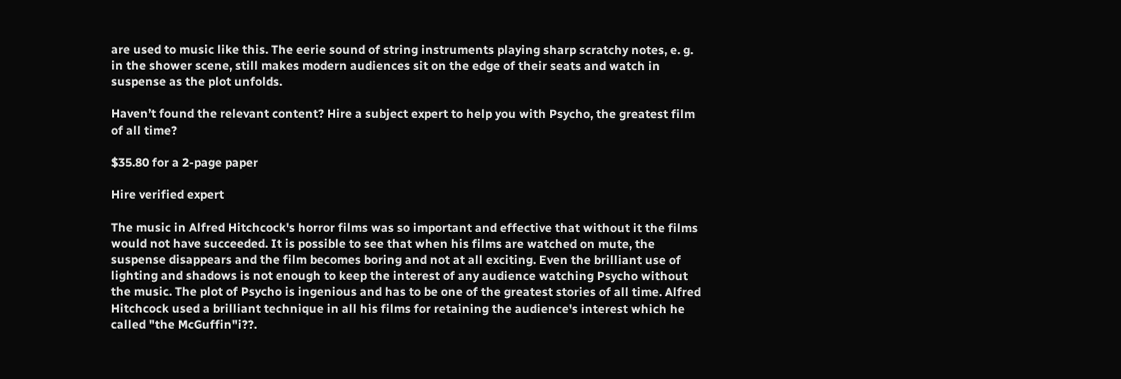are used to music like this. The eerie sound of string instruments playing sharp scratchy notes, e. g. in the shower scene, still makes modern audiences sit on the edge of their seats and watch in suspense as the plot unfolds.

Haven’t found the relevant content? Hire a subject expert to help you with Psycho, the greatest film of all time?

$35.80 for a 2-page paper

Hire verified expert

The music in Alfred Hitchcock's horror films was so important and effective that without it the films would not have succeeded. It is possible to see that when his films are watched on mute, the suspense disappears and the film becomes boring and not at all exciting. Even the brilliant use of lighting and shadows is not enough to keep the interest of any audience watching Psycho without the music. The plot of Psycho is ingenious and has to be one of the greatest stories of all time. Alfred Hitchcock used a brilliant technique in all his films for retaining the audience's interest which he called "the McGuffin"i??.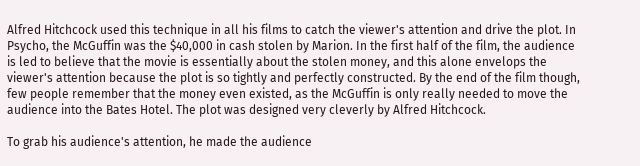Alfred Hitchcock used this technique in all his films to catch the viewer's attention and drive the plot. In Psycho, the McGuffin was the $40,000 in cash stolen by Marion. In the first half of the film, the audience is led to believe that the movie is essentially about the stolen money, and this alone envelops the viewer's attention because the plot is so tightly and perfectly constructed. By the end of the film though, few people remember that the money even existed, as the McGuffin is only really needed to move the audience into the Bates Hotel. The plot was designed very cleverly by Alfred Hitchcock.

To grab his audience's attention, he made the audience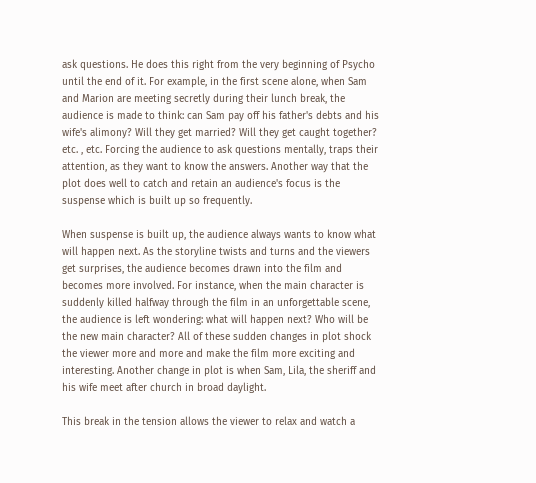ask questions. He does this right from the very beginning of Psycho until the end of it. For example, in the first scene alone, when Sam and Marion are meeting secretly during their lunch break, the audience is made to think: can Sam pay off his father's debts and his wife's alimony? Will they get married? Will they get caught together? etc. , etc. Forcing the audience to ask questions mentally, traps their attention, as they want to know the answers. Another way that the plot does well to catch and retain an audience's focus is the suspense which is built up so frequently.

When suspense is built up, the audience always wants to know what will happen next. As the storyline twists and turns and the viewers get surprises, the audience becomes drawn into the film and becomes more involved. For instance, when the main character is suddenly killed halfway through the film in an unforgettable scene, the audience is left wondering: what will happen next? Who will be the new main character? All of these sudden changes in plot shock the viewer more and more and make the film more exciting and interesting. Another change in plot is when Sam, Lila, the sheriff and his wife meet after church in broad daylight.

This break in the tension allows the viewer to relax and watch a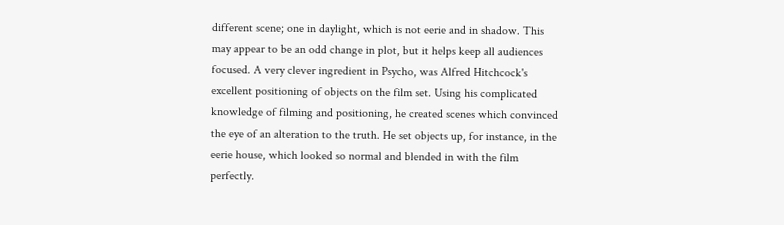different scene; one in daylight, which is not eerie and in shadow. This may appear to be an odd change in plot, but it helps keep all audiences focused. A very clever ingredient in Psycho, was Alfred Hitchcock's excellent positioning of objects on the film set. Using his complicated knowledge of filming and positioning, he created scenes which convinced the eye of an alteration to the truth. He set objects up, for instance, in the eerie house, which looked so normal and blended in with the film perfectly.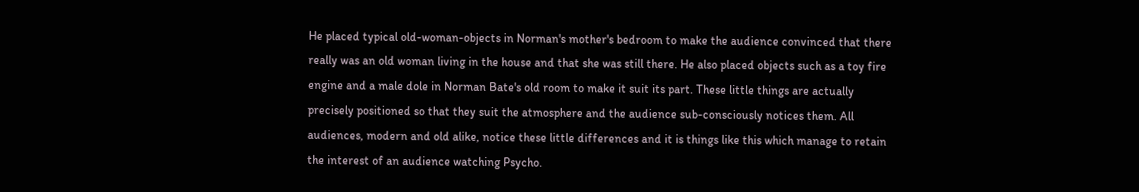He placed typical old-woman-objects in Norman's mother's bedroom to make the audience convinced that there really was an old woman living in the house and that she was still there. He also placed objects such as a toy fire engine and a male dole in Norman Bate's old room to make it suit its part. These little things are actually precisely positioned so that they suit the atmosphere and the audience sub-consciously notices them. All audiences, modern and old alike, notice these little differences and it is things like this which manage to retain the interest of an audience watching Psycho.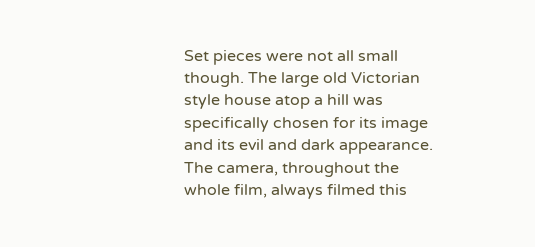Set pieces were not all small though. The large old Victorian style house atop a hill was specifically chosen for its image and its evil and dark appearance. The camera, throughout the whole film, always filmed this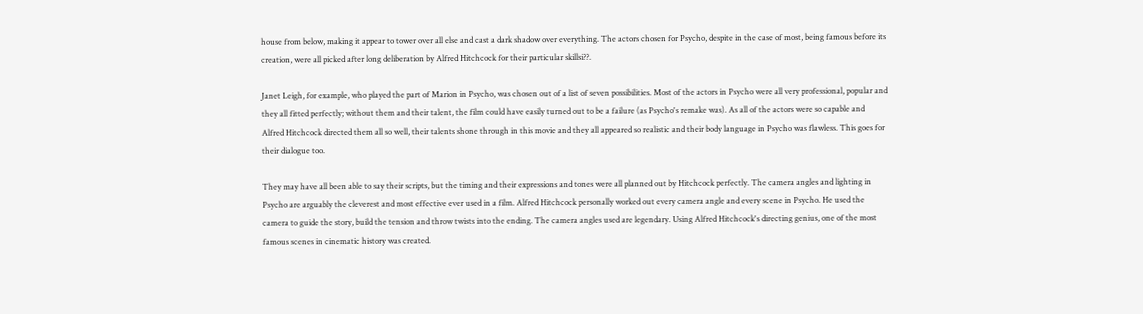house from below, making it appear to tower over all else and cast a dark shadow over everything. The actors chosen for Psycho, despite in the case of most, being famous before its creation, were all picked after long deliberation by Alfred Hitchcock for their particular skillsi??.

Janet Leigh, for example, who played the part of Marion in Psycho, was chosen out of a list of seven possibilities. Most of the actors in Psycho were all very professional, popular and they all fitted perfectly; without them and their talent, the film could have easily turned out to be a failure (as Psycho's remake was). As all of the actors were so capable and Alfred Hitchcock directed them all so well, their talents shone through in this movie and they all appeared so realistic and their body language in Psycho was flawless. This goes for their dialogue too.

They may have all been able to say their scripts, but the timing and their expressions and tones were all planned out by Hitchcock perfectly. The camera angles and lighting in Psycho are arguably the cleverest and most effective ever used in a film. Alfred Hitchcock personally worked out every camera angle and every scene in Psycho. He used the camera to guide the story, build the tension and throw twists into the ending. The camera angles used are legendary. Using Alfred Hitchcock's directing genius, one of the most famous scenes in cinematic history was created.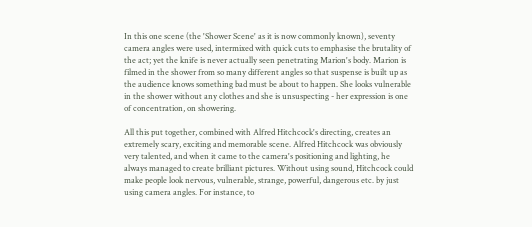In this one scene (the 'Shower Scene' as it is now commonly known), seventy camera angles were used, intermixed with quick cuts to emphasise the brutality of the act; yet the knife is never actually seen penetrating Marion's body. Marion is filmed in the shower from so many different angles so that suspense is built up as the audience knows something bad must be about to happen. She looks vulnerable in the shower without any clothes and she is unsuspecting - her expression is one of concentration, on showering.

All this put together, combined with Alfred Hitchcock's directing, creates an extremely scary, exciting and memorable scene. Alfred Hitchcock was obviously very talented, and when it came to the camera's positioning and lighting, he always managed to create brilliant pictures. Without using sound, Hitchcock could make people look nervous, vulnerable, strange, powerful, dangerous etc. by just using camera angles. For instance, to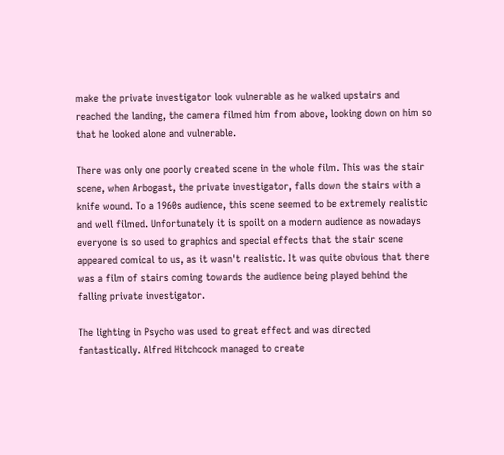make the private investigator look vulnerable as he walked upstairs and reached the landing, the camera filmed him from above, looking down on him so that he looked alone and vulnerable.

There was only one poorly created scene in the whole film. This was the stair scene, when Arbogast, the private investigator, falls down the stairs with a knife wound. To a 1960s audience, this scene seemed to be extremely realistic and well filmed. Unfortunately it is spoilt on a modern audience as nowadays everyone is so used to graphics and special effects that the stair scene appeared comical to us, as it wasn't realistic. It was quite obvious that there was a film of stairs coming towards the audience being played behind the falling private investigator.

The lighting in Psycho was used to great effect and was directed fantastically. Alfred Hitchcock managed to create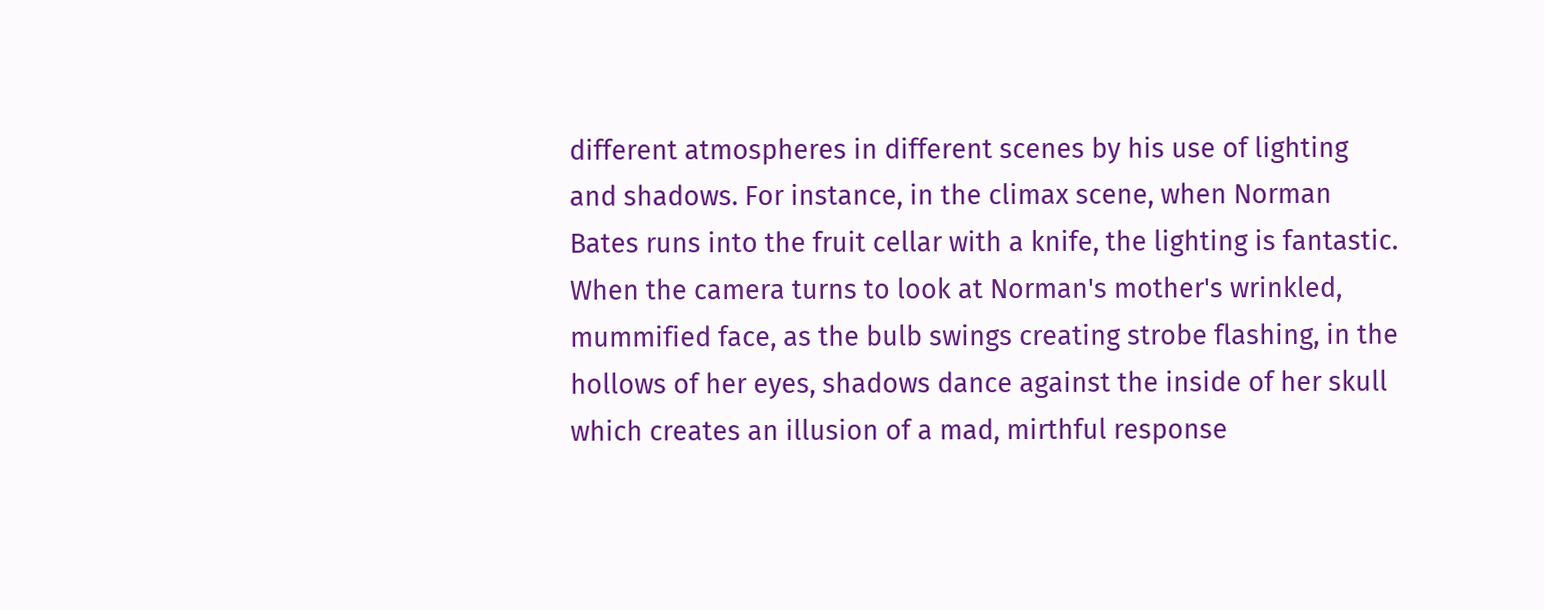different atmospheres in different scenes by his use of lighting and shadows. For instance, in the climax scene, when Norman Bates runs into the fruit cellar with a knife, the lighting is fantastic. When the camera turns to look at Norman's mother's wrinkled, mummified face, as the bulb swings creating strobe flashing, in the hollows of her eyes, shadows dance against the inside of her skull which creates an illusion of a mad, mirthful response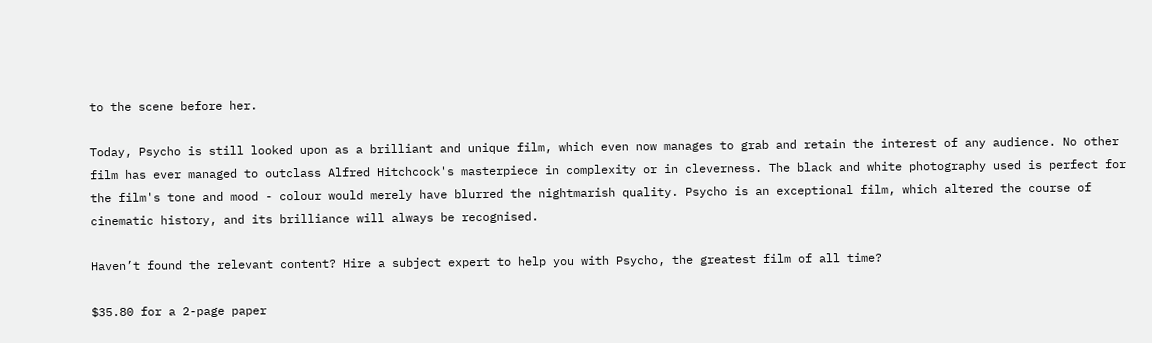to the scene before her.

Today, Psycho is still looked upon as a brilliant and unique film, which even now manages to grab and retain the interest of any audience. No other film has ever managed to outclass Alfred Hitchcock's masterpiece in complexity or in cleverness. The black and white photography used is perfect for the film's tone and mood - colour would merely have blurred the nightmarish quality. Psycho is an exceptional film, which altered the course of cinematic history, and its brilliance will always be recognised.

Haven’t found the relevant content? Hire a subject expert to help you with Psycho, the greatest film of all time?

$35.80 for a 2-page paper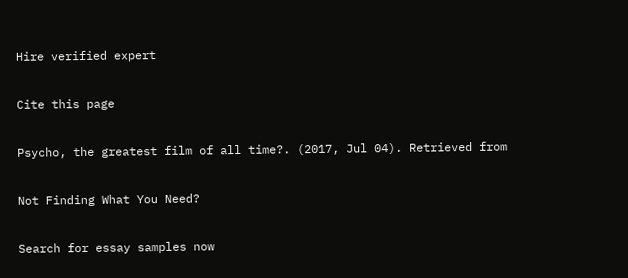Hire verified expert

Cite this page

Psycho, the greatest film of all time?. (2017, Jul 04). Retrieved from

Not Finding What You Need?

Search for essay samples now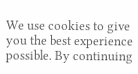We use cookies to give you the best experience possible. By continuing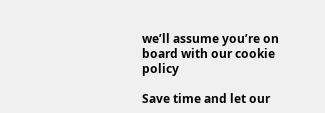we’ll assume you’re on board with our cookie policy

Save time and let our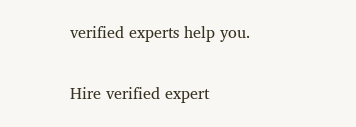verified experts help you.

Hire verified expert